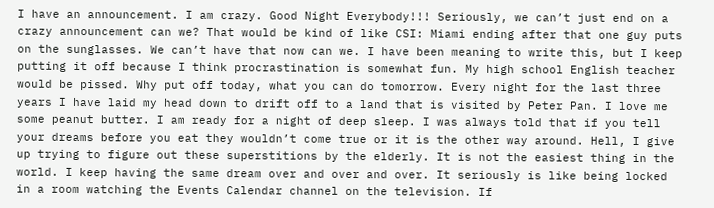I have an announcement. I am crazy. Good Night Everybody!!! Seriously, we can’t just end on a crazy announcement can we? That would be kind of like CSI: Miami ending after that one guy puts on the sunglasses. We can’t have that now can we. I have been meaning to write this, but I keep putting it off because I think procrastination is somewhat fun. My high school English teacher would be pissed. Why put off today, what you can do tomorrow. Every night for the last three years I have laid my head down to drift off to a land that is visited by Peter Pan. I love me some peanut butter. I am ready for a night of deep sleep. I was always told that if you tell your dreams before you eat they wouldn’t come true or it is the other way around. Hell, I give up trying to figure out these superstitions by the elderly. It is not the easiest thing in the world. I keep having the same dream over and over and over. It seriously is like being locked in a room watching the Events Calendar channel on the television. If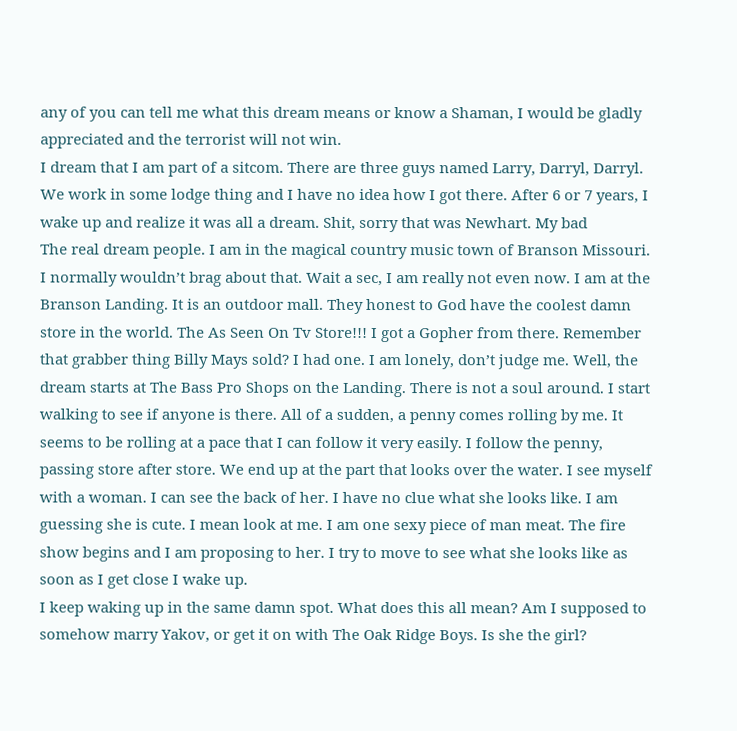any of you can tell me what this dream means or know a Shaman, I would be gladly appreciated and the terrorist will not win.
I dream that I am part of a sitcom. There are three guys named Larry, Darryl, Darryl. We work in some lodge thing and I have no idea how I got there. After 6 or 7 years, I wake up and realize it was all a dream. Shit, sorry that was Newhart. My bad
The real dream people. I am in the magical country music town of Branson Missouri. I normally wouldn’t brag about that. Wait a sec, I am really not even now. I am at the Branson Landing. It is an outdoor mall. They honest to God have the coolest damn store in the world. The As Seen On Tv Store!!! I got a Gopher from there. Remember that grabber thing Billy Mays sold? I had one. I am lonely, don’t judge me. Well, the dream starts at The Bass Pro Shops on the Landing. There is not a soul around. I start walking to see if anyone is there. All of a sudden, a penny comes rolling by me. It seems to be rolling at a pace that I can follow it very easily. I follow the penny, passing store after store. We end up at the part that looks over the water. I see myself with a woman. I can see the back of her. I have no clue what she looks like. I am guessing she is cute. I mean look at me. I am one sexy piece of man meat. The fire show begins and I am proposing to her. I try to move to see what she looks like as soon as I get close I wake up.
I keep waking up in the same damn spot. What does this all mean? Am I supposed to somehow marry Yakov, or get it on with The Oak Ridge Boys. Is she the girl?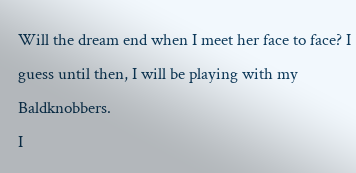Will the dream end when I meet her face to face? I guess until then, I will be playing with my Baldknobbers.
I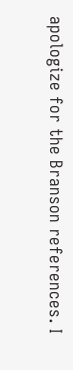apologize for the Branson references. I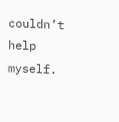couldn’t help myself.